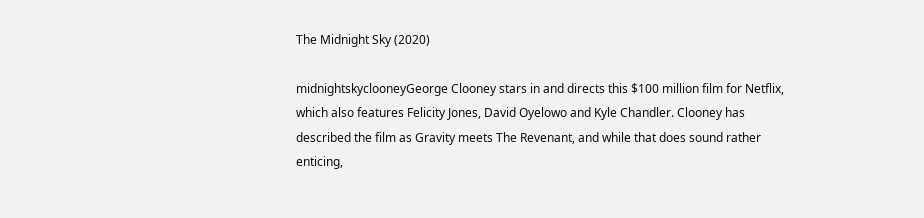The Midnight Sky (2020)

midnightskyclooneyGeorge Clooney stars in and directs this $100 million film for Netflix, which also features Felicity Jones, David Oyelowo and Kyle Chandler. Clooney has described the film as Gravity meets The Revenant, and while that does sound rather enticing,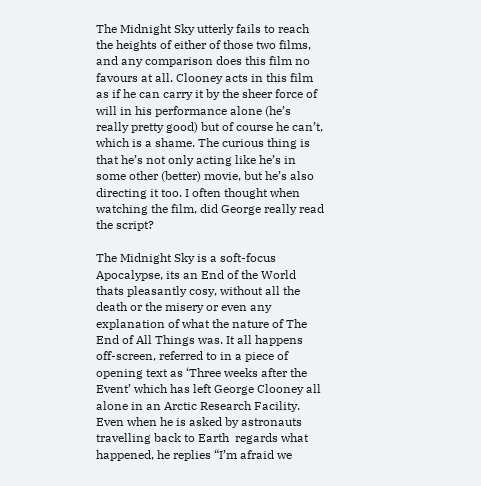The Midnight Sky utterly fails to reach the heights of either of those two films, and any comparison does this film no favours at all. Clooney acts in this film as if he can carry it by the sheer force of will in his performance alone (he’s really pretty good) but of course he can’t, which is a shame. The curious thing is that he’s not only acting like he’s in some other (better) movie, but he’s also directing it too. I often thought when watching the film, did George really read the script?

The Midnight Sky is a soft-focus Apocalypse, its an End of the World thats pleasantly cosy, without all the death or the misery or even any explanation of what the nature of The End of All Things was. It all happens off-screen, referred to in a piece of opening text as ‘Three weeks after the Event’ which has left George Clooney all alone in an Arctic Research Facility. Even when he is asked by astronauts travelling back to Earth  regards what happened, he replies “I’m afraid we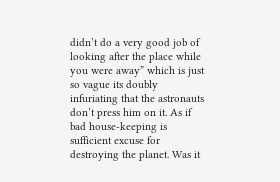didn’t do a very good job of looking after the place while you were away” which is just so vague its doubly infuriating that the astronauts don’t press him on it. As if bad house-keeping is sufficient excuse for destroying the planet. Was it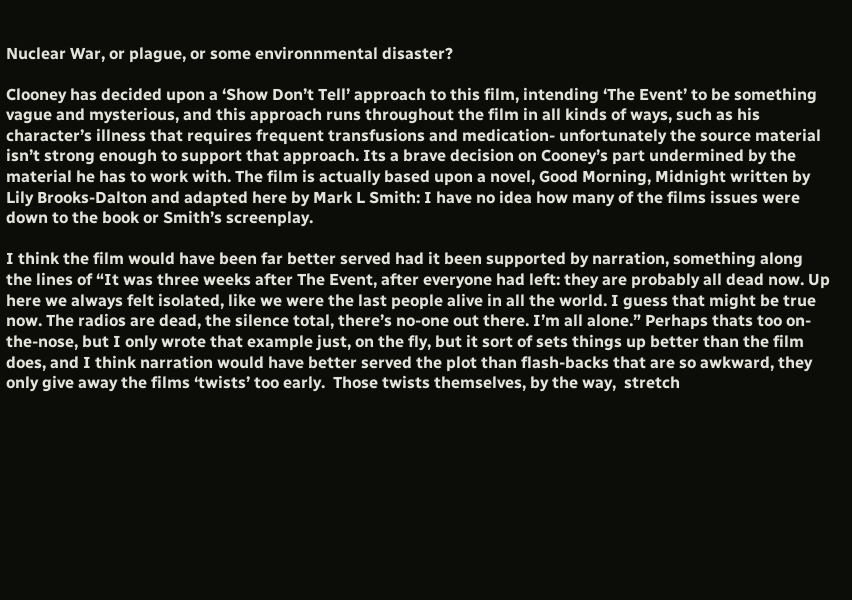Nuclear War, or plague, or some environnmental disaster?

Clooney has decided upon a ‘Show Don’t Tell’ approach to this film, intending ‘The Event’ to be something vague and mysterious, and this approach runs throughout the film in all kinds of ways, such as his character’s illness that requires frequent transfusions and medication- unfortunately the source material isn’t strong enough to support that approach. Its a brave decision on Cooney’s part undermined by the material he has to work with. The film is actually based upon a novel, Good Morning, Midnight written by Lily Brooks-Dalton and adapted here by Mark L Smith: I have no idea how many of the films issues were down to the book or Smith’s screenplay.

I think the film would have been far better served had it been supported by narration, something along the lines of “It was three weeks after The Event, after everyone had left: they are probably all dead now. Up here we always felt isolated, like we were the last people alive in all the world. I guess that might be true now. The radios are dead, the silence total, there’s no-one out there. I’m all alone.” Perhaps thats too on-the-nose, but I only wrote that example just, on the fly, but it sort of sets things up better than the film does, and I think narration would have better served the plot than flash-backs that are so awkward, they only give away the films ‘twists’ too early.  Those twists themselves, by the way,  stretch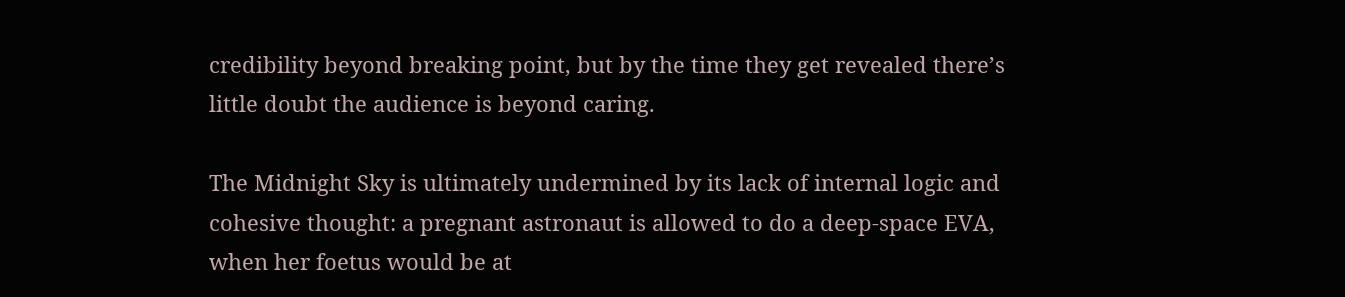credibility beyond breaking point, but by the time they get revealed there’s little doubt the audience is beyond caring.

The Midnight Sky is ultimately undermined by its lack of internal logic and cohesive thought: a pregnant astronaut is allowed to do a deep-space EVA, when her foetus would be at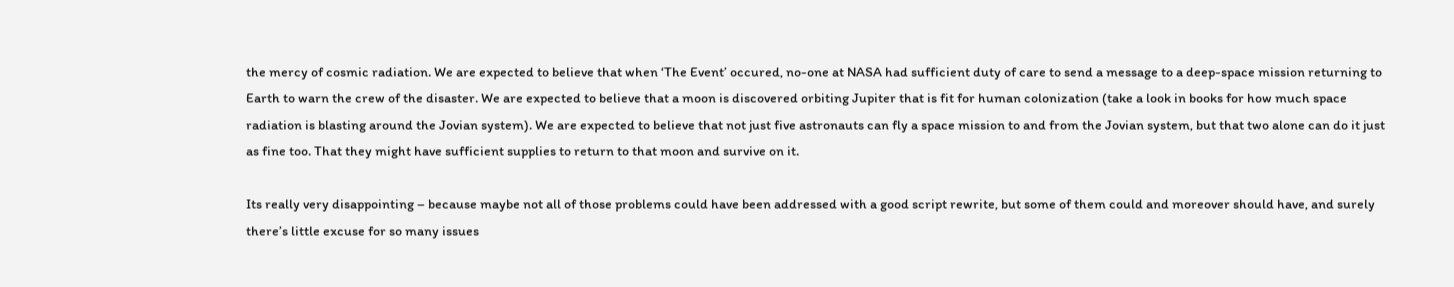the mercy of cosmic radiation. We are expected to believe that when ‘The Event’ occured, no-one at NASA had sufficient duty of care to send a message to a deep-space mission returning to Earth to warn the crew of the disaster. We are expected to believe that a moon is discovered orbiting Jupiter that is fit for human colonization (take a look in books for how much space radiation is blasting around the Jovian system). We are expected to believe that not just five astronauts can fly a space mission to and from the Jovian system, but that two alone can do it just as fine too. That they might have sufficient supplies to return to that moon and survive on it.

Its really very disappointing – because maybe not all of those problems could have been addressed with a good script rewrite, but some of them could and moreover should have, and surely there’s little excuse for so many issues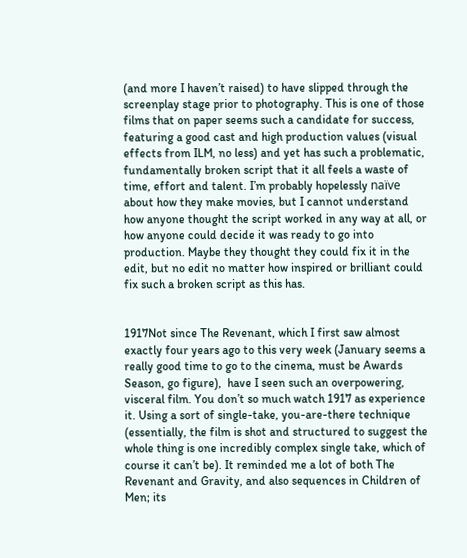(and more I haven’t raised) to have slipped through the screenplay stage prior to photography. This is one of those films that on paper seems such a candidate for success, featuring a good cast and high production values (visual effects from ILM, no less) and yet has such a problematic, fundamentally broken script that it all feels a waste of time, effort and talent. I’m probably hopelessly naïve about how they make movies, but I cannot understand how anyone thought the script worked in any way at all, or how anyone could decide it was ready to go into production. Maybe they thought they could fix it in the edit, but no edit no matter how inspired or brilliant could fix such a broken script as this has.


1917Not since The Revenant, which I first saw almost exactly four years ago to this very week (January seems a really good time to go to the cinema, must be Awards Season, go figure),  have I seen such an overpowering, visceral film. You don’t so much watch 1917 as experience it. Using a sort of single-take, you-are-there technique (essentially, the film is shot and structured to suggest the whole thing is one incredibly complex single take, which of course it can’t be). It reminded me a lot of both The Revenant and Gravity, and also sequences in Children of Men; its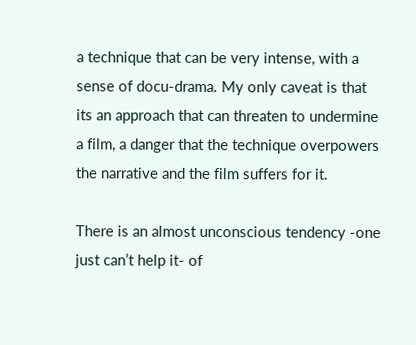a technique that can be very intense, with a sense of docu-drama. My only caveat is that its an approach that can threaten to undermine a film, a danger that the technique overpowers the narrative and the film suffers for it.

There is an almost unconscious tendency -one just can’t help it- of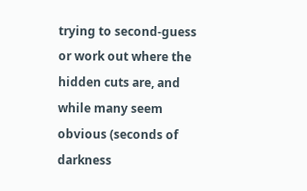trying to second-guess or work out where the hidden cuts are, and while many seem obvious (seconds of darkness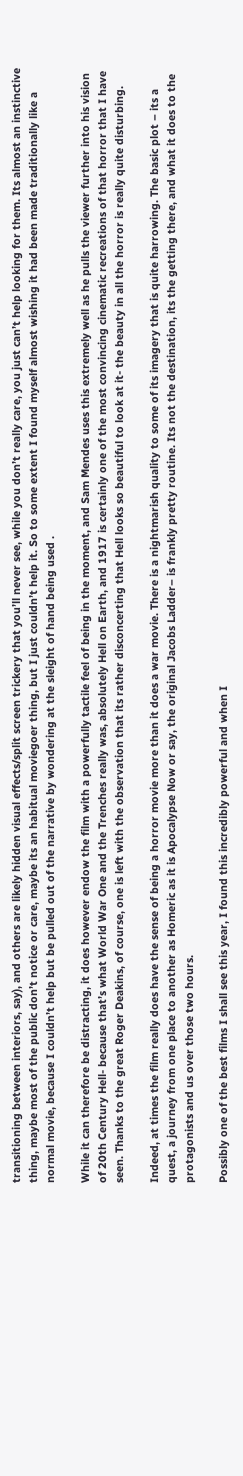transitioning between interiors, say), and others are likely hidden visual effects/split screen trickery that you’ll never see, while you don’t really care, you just can’t help looking for them. Its almost an instinctive thing, maybe most of the public don’t notice or care, maybe its an habitual moviegoer thing, but I just couldn’t help it. So to some extent I found myself almost wishing it had been made traditionally like a normal movie, because I couldn’t help but be pulled out of the narrative by wondering at the sleight of hand being used .

While it can therefore be distracting, it does however endow the film with a powerfully tactile feel of being in the moment, and Sam Mendes uses this extremely well as he pulls the viewer further into his vision of 20th Century Hell- because that’s what World War One and the Trenches really was, absolutely Hell on Earth, and 1917 is certainly one of the most convincing cinematic recreations of that horror that I have seen. Thanks to the great Roger Deakins, of course, one is left with the observation that its rather disconcerting that Hell looks so beautiful to look at it- the beauty in all the horror is really quite disturbing.

Indeed, at times the film really does have the sense of being a horror movie more than it does a war movie. There is a nightmarish quality to some of its imagery that is quite harrowing. The basic plot – its a quest, a journey from one place to another as Homeric as it is Apocalypse Now or say, the original Jacobs Ladder– is frankly pretty routine. Its not the destination, its the getting there, and what it does to the protagonists and us over those two hours.

Possibly one of the best films I shall see this year, I found this incredibly powerful and when I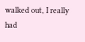walked out, I really had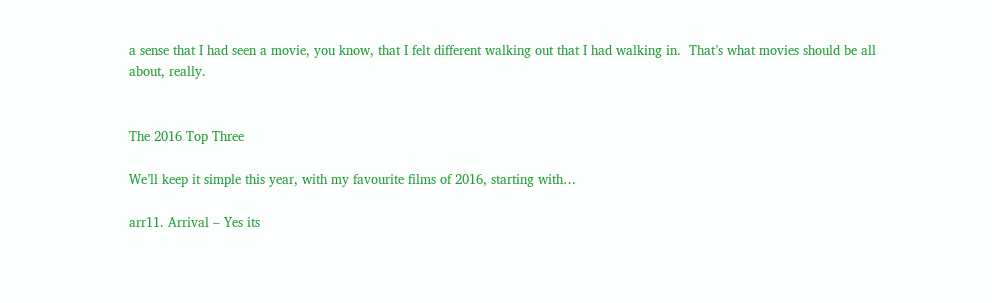a sense that I had seen a movie, you know, that I felt different walking out that I had walking in.  That’s what movies should be all about, really.


The 2016 Top Three

We’ll keep it simple this year, with my favourite films of 2016, starting with…

arr11. Arrival – Yes its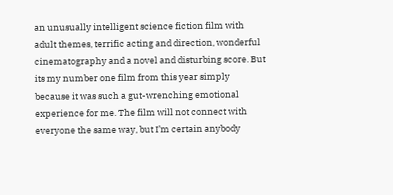an unusually intelligent science fiction film with adult themes, terrific acting and direction, wonderful cinematography and a novel and disturbing score. But its my number one film from this year simply because it was such a gut-wrenching emotional experience for me. The film will not connect with everyone the same way, but I’m certain anybody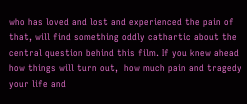who has loved and lost and experienced the pain of that, will find something oddly cathartic about the central question behind this film. If you knew ahead how things will turn out,  how much pain and tragedy your life and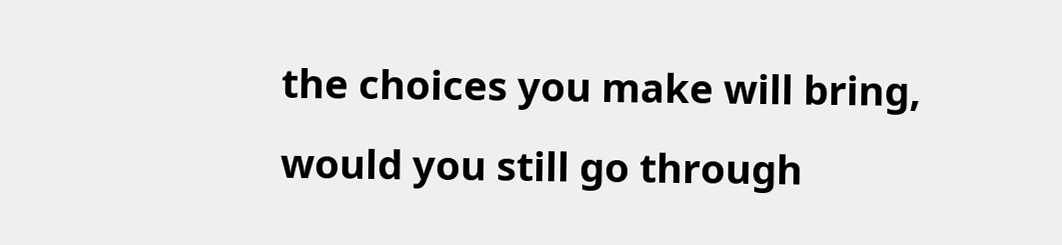the choices you make will bring, would you still go through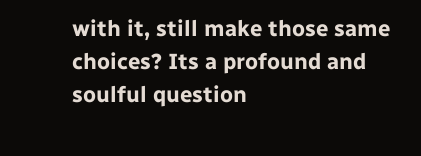with it, still make those same choices? Its a profound and soulful question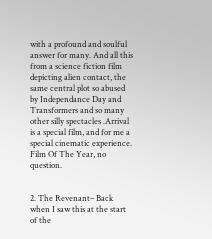with a profound and soulful answer for many. And all this from a science fiction film depicting alien contact, the same central plot so abused by Independance Day and Transformers and so many other silly spectacles .Arrival is a special film, and for me a special cinematic experience. Film Of The Year, no question.


2. The Revenant– Back when I saw this at the start of the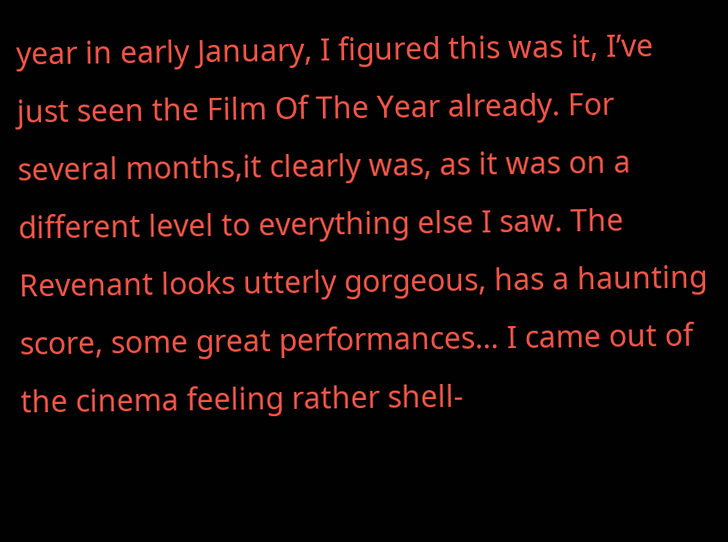year in early January, I figured this was it, I’ve just seen the Film Of The Year already. For several months,it clearly was, as it was on a different level to everything else I saw. The Revenant looks utterly gorgeous, has a haunting score, some great performances… I came out of the cinema feeling rather shell-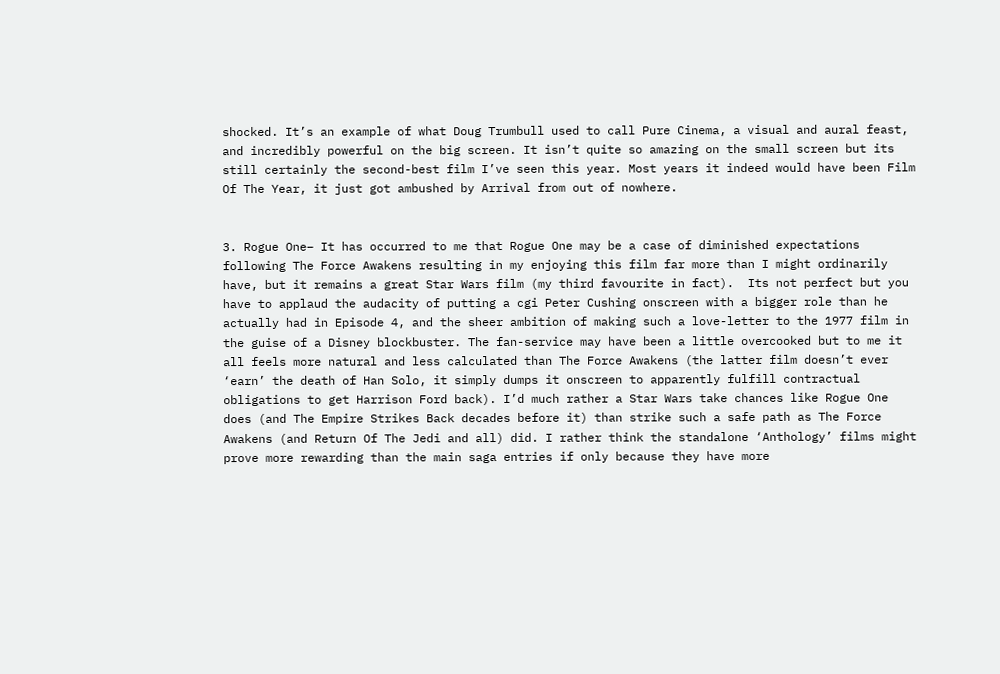shocked. It’s an example of what Doug Trumbull used to call Pure Cinema, a visual and aural feast, and incredibly powerful on the big screen. It isn’t quite so amazing on the small screen but its still certainly the second-best film I’ve seen this year. Most years it indeed would have been Film Of The Year, it just got ambushed by Arrival from out of nowhere.


3. Rogue One– It has occurred to me that Rogue One may be a case of diminished expectations following The Force Awakens resulting in my enjoying this film far more than I might ordinarily have, but it remains a great Star Wars film (my third favourite in fact).  Its not perfect but you have to applaud the audacity of putting a cgi Peter Cushing onscreen with a bigger role than he actually had in Episode 4, and the sheer ambition of making such a love-letter to the 1977 film in the guise of a Disney blockbuster. The fan-service may have been a little overcooked but to me it all feels more natural and less calculated than The Force Awakens (the latter film doesn’t ever ‘earn’ the death of Han Solo, it simply dumps it onscreen to apparently fulfill contractual obligations to get Harrison Ford back). I’d much rather a Star Wars take chances like Rogue One does (and The Empire Strikes Back decades before it) than strike such a safe path as The Force Awakens (and Return Of The Jedi and all) did. I rather think the standalone ‘Anthology’ films might prove more rewarding than the main saga entries if only because they have more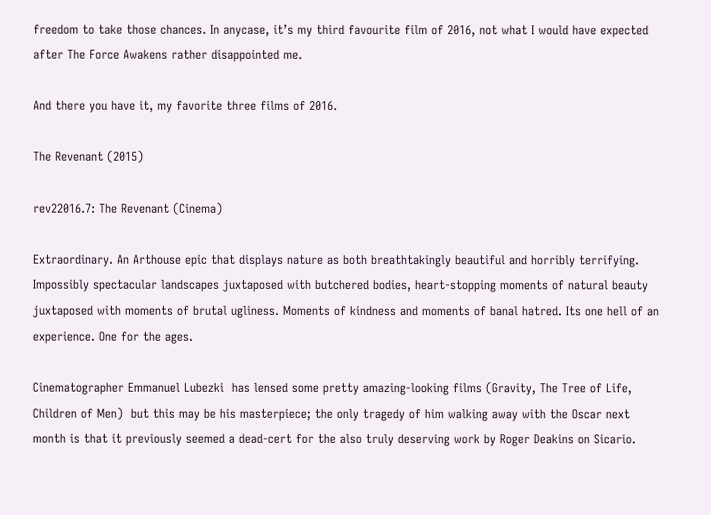freedom to take those chances. In anycase, it’s my third favourite film of 2016, not what I would have expected after The Force Awakens rather disappointed me.

And there you have it, my favorite three films of 2016.

The Revenant (2015)

rev22016.7: The Revenant (Cinema)

Extraordinary. An Arthouse epic that displays nature as both breathtakingly beautiful and horribly terrifying. Impossibly spectacular landscapes juxtaposed with butchered bodies, heart-stopping moments of natural beauty juxtaposed with moments of brutal ugliness. Moments of kindness and moments of banal hatred. Its one hell of an experience. One for the ages.

Cinematographer Emmanuel Lubezki  has lensed some pretty amazing-looking films (Gravity, The Tree of Life, Children of Men)  but this may be his masterpiece; the only tragedy of him walking away with the Oscar next month is that it previously seemed a dead-cert for the also truly deserving work by Roger Deakins on Sicario.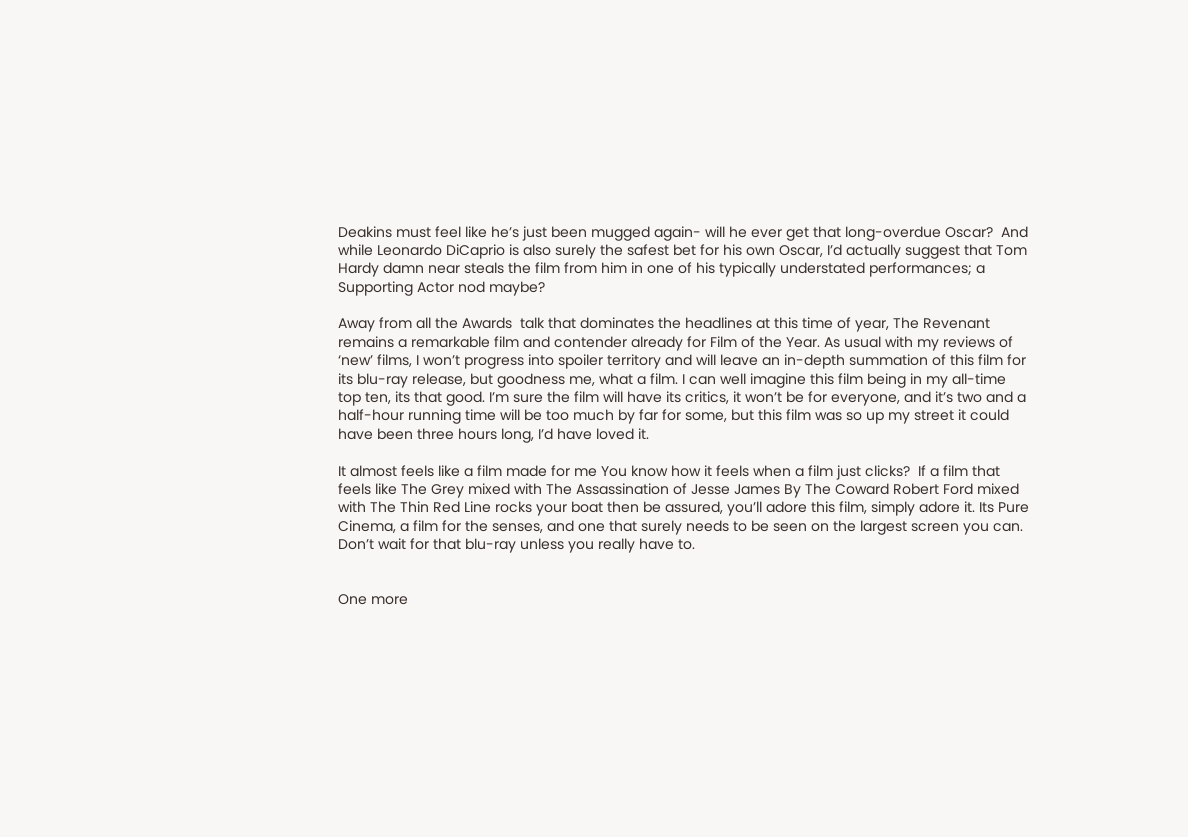Deakins must feel like he’s just been mugged again- will he ever get that long-overdue Oscar?  And while Leonardo DiCaprio is also surely the safest bet for his own Oscar, I’d actually suggest that Tom Hardy damn near steals the film from him in one of his typically understated performances; a Supporting Actor nod maybe?

Away from all the Awards  talk that dominates the headlines at this time of year, The Revenant remains a remarkable film and contender already for Film of the Year. As usual with my reviews of ‘new’ films, I won’t progress into spoiler territory and will leave an in-depth summation of this film for its blu-ray release, but goodness me, what a film. I can well imagine this film being in my all-time top ten, its that good. I’m sure the film will have its critics, it won’t be for everyone, and it’s two and a half-hour running time will be too much by far for some, but this film was so up my street it could have been three hours long, I’d have loved it.

It almost feels like a film made for me You know how it feels when a film just clicks?  If a film that feels like The Grey mixed with The Assassination of Jesse James By The Coward Robert Ford mixed with The Thin Red Line rocks your boat then be assured, you’ll adore this film, simply adore it. Its Pure Cinema, a film for the senses, and one that surely needs to be seen on the largest screen you can. Don’t wait for that blu-ray unless you really have to.


One more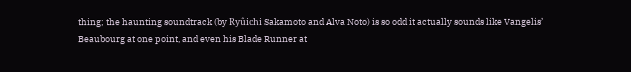thing; the haunting soundtrack (by Ryûichi Sakamoto and Alva Noto) is so odd it actually sounds like Vangelis’ Beaubourg at one point, and even his Blade Runner at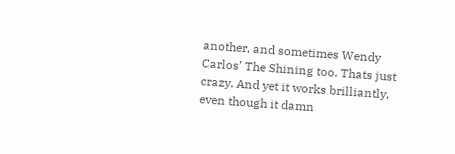another, and sometimes Wendy Carlos’ The Shining too. Thats just crazy. And yet it works brilliantly, even though it damn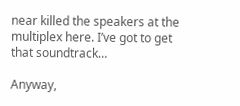near killed the speakers at the multiplex here. I’ve got to get that soundtrack…

Anyway,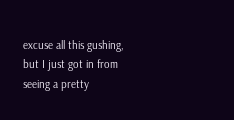excuse all this gushing, but I just got in from seeing a pretty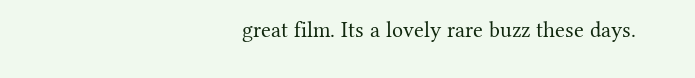great film. Its a lovely rare buzz these days.